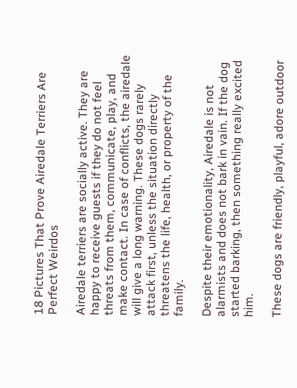18 Pictures That Prove Airedale Terriers Are Perfect Weirdos

Airedale terriers are socially active. They are happy to receive guests if they do not feel threats from them, communicate, play, and make contact. In case of conflicts, the airedale will give a long warning. These dogs rarely attack first, unless the situation directly threatens the life, health, or property of the family.

Despite their emotionality, Airedale is not alarmists and does not bark in vain. If the dog started barking, then something really excited him.

These dogs are friendly, playful, adore outdoor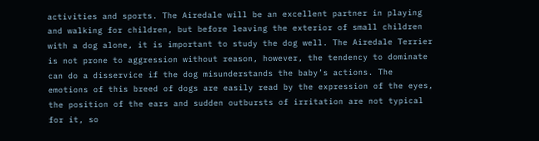activities and sports. The Airedale will be an excellent partner in playing and walking for children, but before leaving the exterior of small children with a dog alone, it is important to study the dog well. The Airedale Terrier is not prone to aggression without reason, however, the tendency to dominate can do a disservice if the dog misunderstands the baby’s actions. The emotions of this breed of dogs are easily read by the expression of the eyes, the position of the ears and sudden outbursts of irritation are not typical for it, so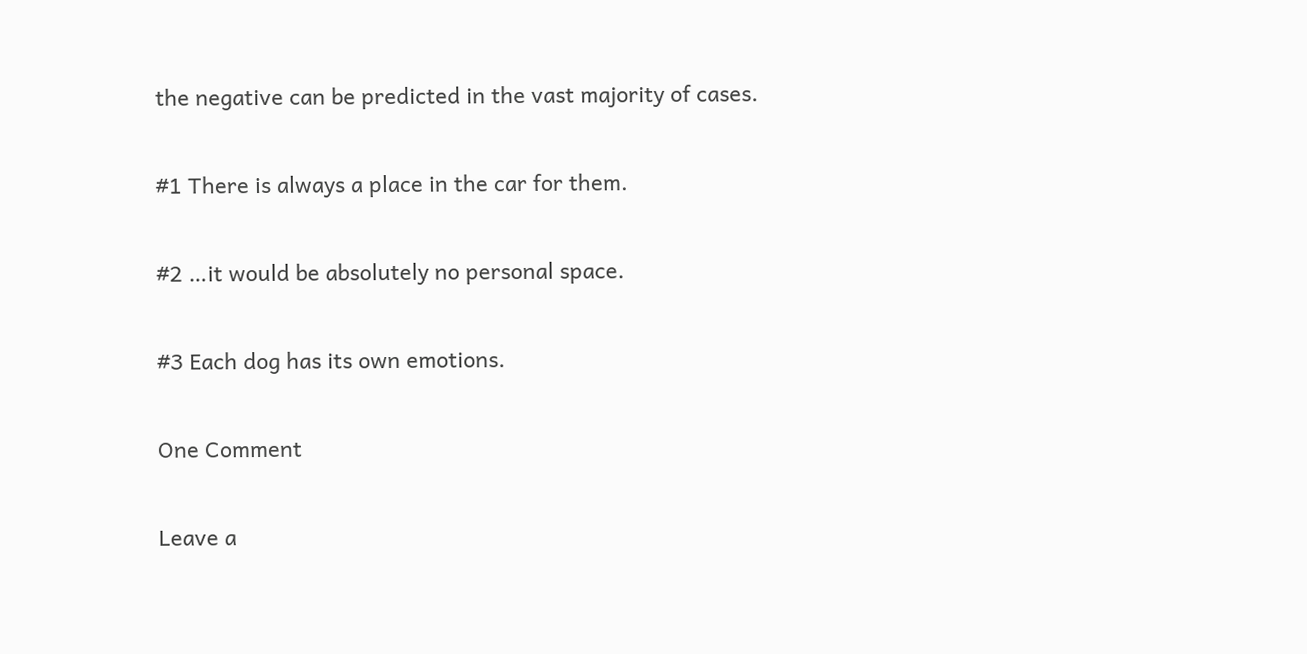the negative can be predicted in the vast majority of cases.

#1 There is always a place in the car for them.

#2 …it would be absolutely no personal space.

#3 Each dog has its own emotions.

One Comment

Leave a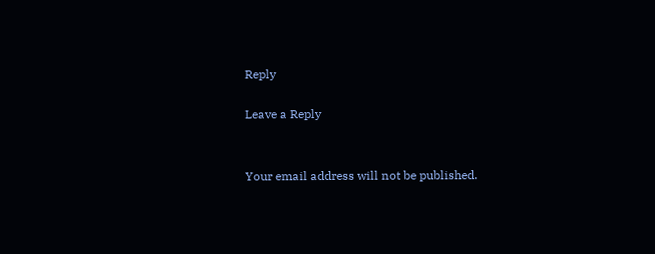Reply

Leave a Reply


Your email address will not be published.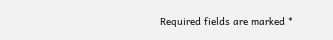Required fields are marked *